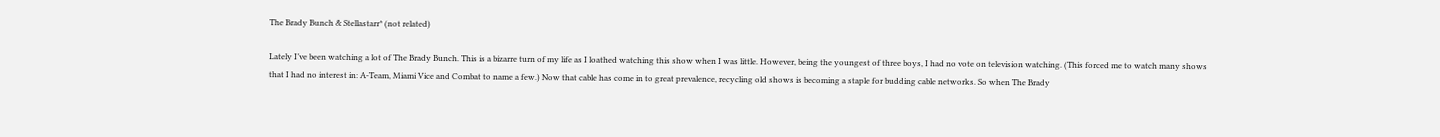The Brady Bunch & Stellastarr* (not related)

Lately I’ve been watching a lot of The Brady Bunch. This is a bizarre turn of my life as I loathed watching this show when I was little. However, being the youngest of three boys, I had no vote on television watching. (This forced me to watch many shows that I had no interest in: A-Team, Miami Vice and Combat to name a few.) Now that cable has come in to great prevalence, recycling old shows is becoming a staple for budding cable networks. So when The Brady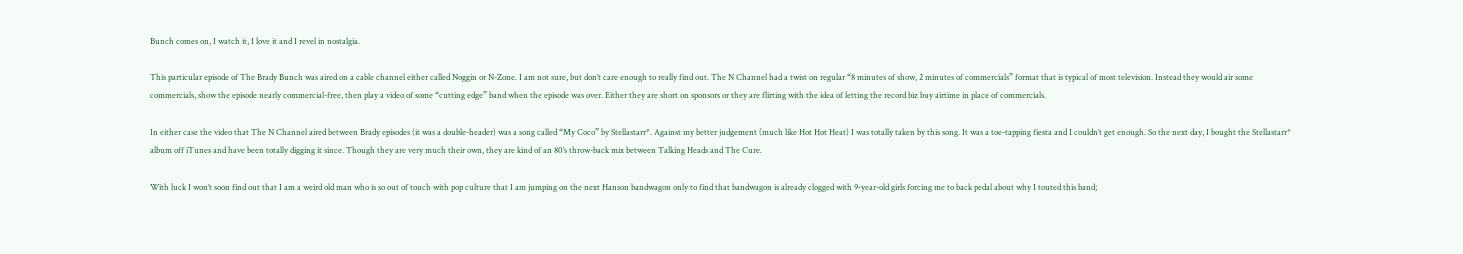Bunch comes on, I watch it, I love it and I revel in nostalgia.

This particular episode of The Brady Bunch was aired on a cable channel either called Noggin or N-Zone. I am not sure, but don’t care enough to really find out. The N Channel had a twist on regular “8 minutes of show, 2 minutes of commercials” format that is typical of most television. Instead they would air some commercials, show the episode nearly commercial-free, then play a video of some “cutting edge” band when the episode was over. Either they are short on sponsors or they are flirting with the idea of letting the record biz buy airtime in place of commercials.

In either case the video that The N Channel aired between Brady episodes (it was a double-header) was a song called “My Coco” by Stellastarr*. Against my better judgement (much like Hot Hot Heat) I was totally taken by this song. It was a toe-tapping fiesta and I couldn’t get enough. So the next day, I bought the Stellastarr* album off iTunes and have been totally digging it since. Though they are very much their own, they are kind of an 80’s throw-back mix between Talking Heads and The Cure.

With luck I won’t soon find out that I am a weird old man who is so out of touch with pop culture that I am jumping on the next Hanson bandwagon only to find that bandwagon is already clogged with 9-year-old girls forcing me to back pedal about why I touted this band;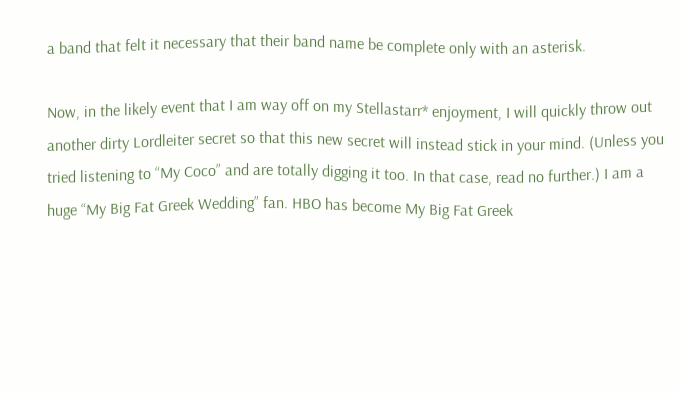a band that felt it necessary that their band name be complete only with an asterisk.

Now, in the likely event that I am way off on my Stellastarr* enjoyment, I will quickly throw out another dirty Lordleiter secret so that this new secret will instead stick in your mind. (Unless you tried listening to “My Coco” and are totally digging it too. In that case, read no further.) I am a huge “My Big Fat Greek Wedding” fan. HBO has become My Big Fat Greek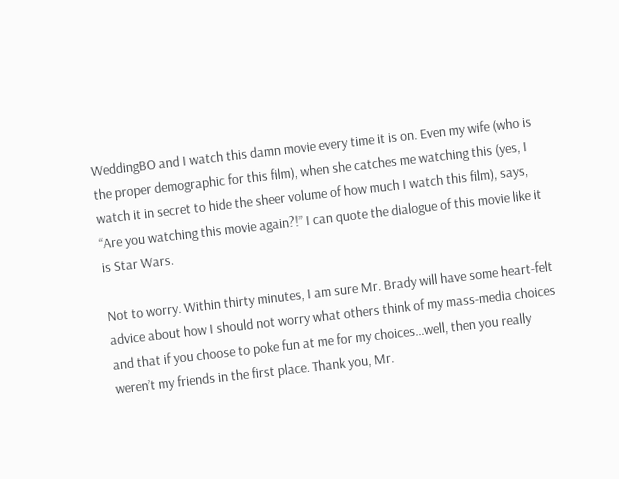WeddingBO and I watch this damn movie every time it is on. Even my wife (who is the proper demographic for this film), when she catches me watching this (yes, I watch it in secret to hide the sheer volume of how much I watch this film), says, “Are you watching this movie again?!” I can quote the dialogue of this movie like it is Star Wars.

Not to worry. Within thirty minutes, I am sure Mr. Brady will have some heart-felt advice about how I should not worry what others think of my mass-media choices and that if you choose to poke fun at me for my choices…well, then you really weren’t my friends in the first place. Thank you, Mr.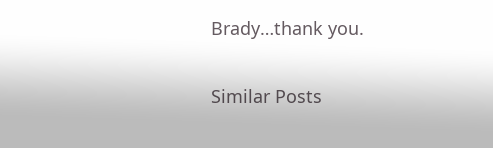Brady…thank you.

Similar Posts